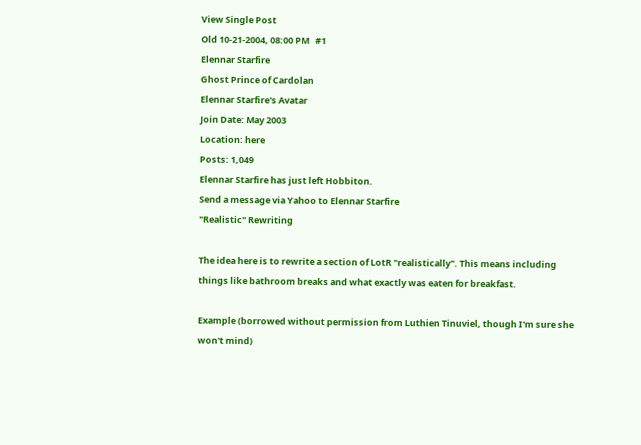View Single Post
Old 10-21-2004, 08:00 PM   #1
Elennar Starfire
Ghost Prince of Cardolan
Elennar Starfire's Avatar
Join Date: May 2003
Location: here
Posts: 1,049
Elennar Starfire has just left Hobbiton.
Send a message via Yahoo to Elennar Starfire
"Realistic" Rewriting

The idea here is to rewrite a section of LotR "realistically". This means including things like bathroom breaks and what exactly was eaten for breakfast.

Example (borrowed without permission from Luthien Tinuviel, though I'm sure she won't mind)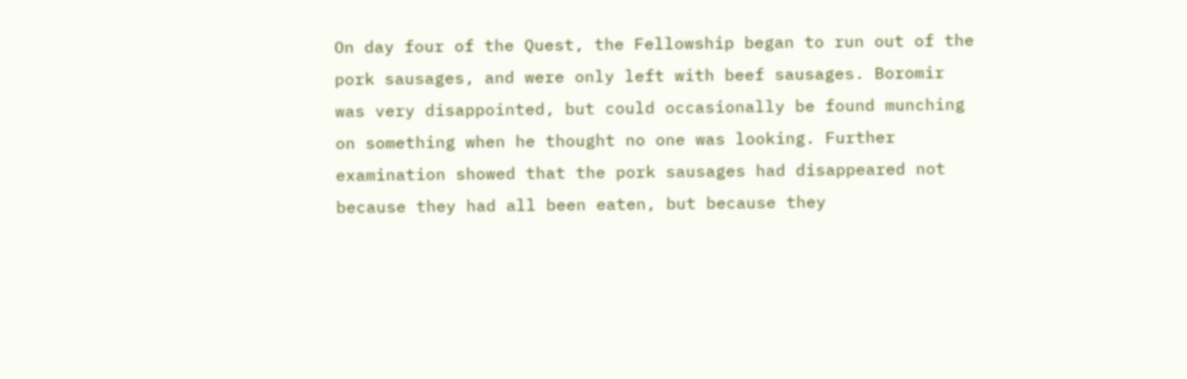On day four of the Quest, the Fellowship began to run out of the pork sausages, and were only left with beef sausages. Boromir was very disappointed, but could occasionally be found munching on something when he thought no one was looking. Further examination showed that the pork sausages had disappeared not because they had all been eaten, but because they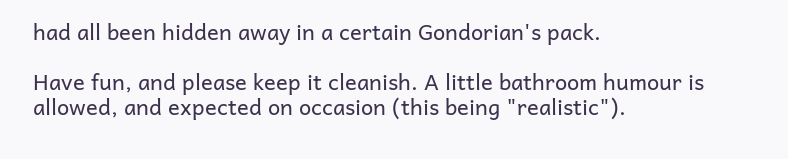had all been hidden away in a certain Gondorian's pack.

Have fun, and please keep it cleanish. A little bathroom humour is allowed, and expected on occasion (this being "realistic").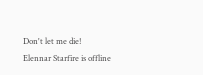Don't let me die!
Elennar Starfire is offline